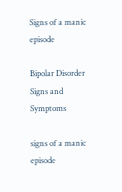Signs of a manic episode

Bipolar Disorder Signs and Symptoms

signs of a manic episode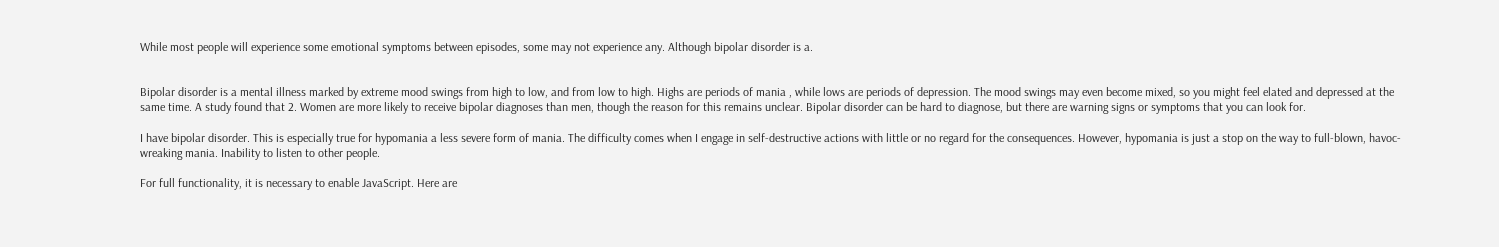While most people will experience some emotional symptoms between episodes, some may not experience any. Although bipolar disorder is a.


Bipolar disorder is a mental illness marked by extreme mood swings from high to low, and from low to high. Highs are periods of mania , while lows are periods of depression. The mood swings may even become mixed, so you might feel elated and depressed at the same time. A study found that 2. Women are more likely to receive bipolar diagnoses than men, though the reason for this remains unclear. Bipolar disorder can be hard to diagnose, but there are warning signs or symptoms that you can look for.

I have bipolar disorder. This is especially true for hypomania a less severe form of mania. The difficulty comes when I engage in self-destructive actions with little or no regard for the consequences. However, hypomania is just a stop on the way to full-blown, havoc-wreaking mania. Inability to listen to other people.

For full functionality, it is necessary to enable JavaScript. Here are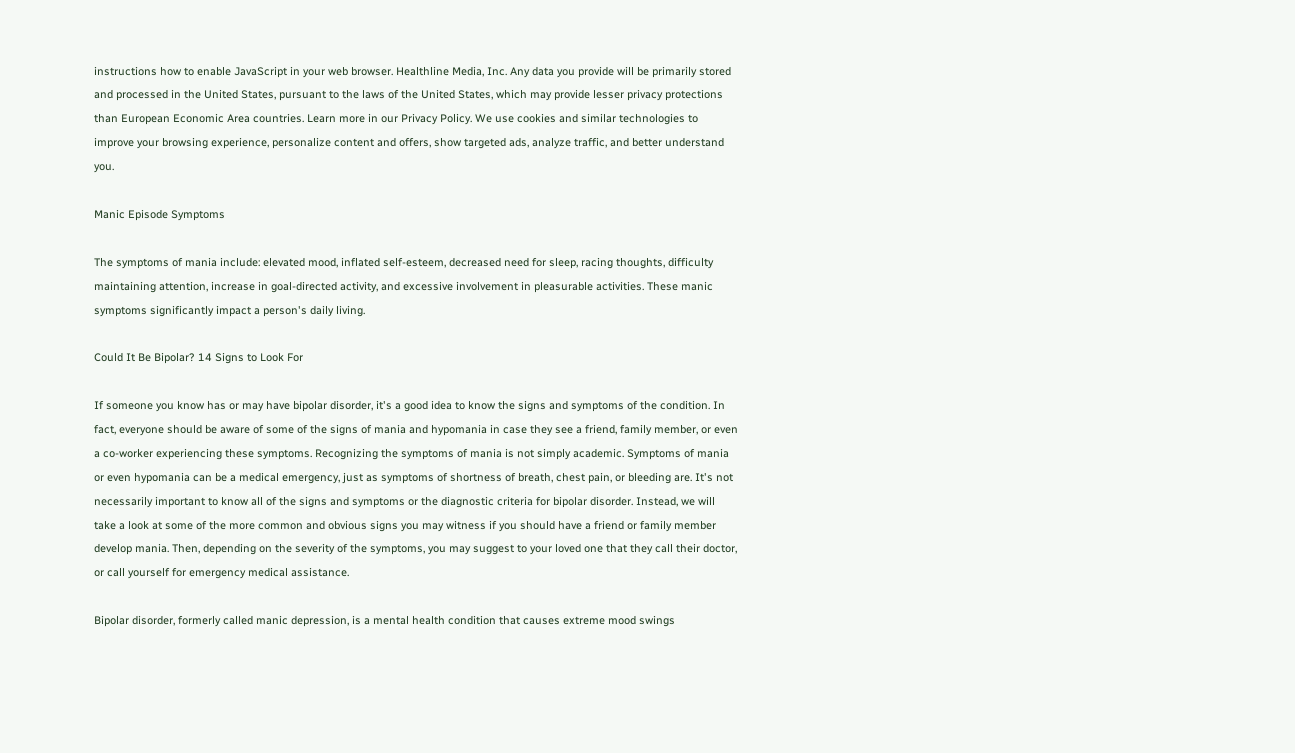instructions how to enable JavaScript in your web browser. Healthline Media, Inc. Any data you provide will be primarily stored and processed in the United States, pursuant to the laws of the United States, which may provide lesser privacy protections than European Economic Area countries. Learn more in our Privacy Policy. We use cookies and similar technologies to improve your browsing experience, personalize content and offers, show targeted ads, analyze traffic, and better understand you.

Manic Episode Symptoms

The symptoms of mania include: elevated mood, inflated self-esteem, decreased need for sleep, racing thoughts, difficulty maintaining attention, increase in goal-directed activity, and excessive involvement in pleasurable activities. These manic symptoms significantly impact a person's daily living.

Could It Be Bipolar? 14 Signs to Look For

If someone you know has or may have bipolar disorder, it's a good idea to know the signs and symptoms of the condition. In fact, everyone should be aware of some of the signs of mania and hypomania in case they see a friend, family member, or even a co-worker experiencing these symptoms. Recognizing the symptoms of mania is not simply academic. Symptoms of mania or even hypomania can be a medical emergency, just as symptoms of shortness of breath, chest pain, or bleeding are. It's not necessarily important to know all of the signs and symptoms or the diagnostic criteria for bipolar disorder. Instead, we will take a look at some of the more common and obvious signs you may witness if you should have a friend or family member develop mania. Then, depending on the severity of the symptoms, you may suggest to your loved one that they call their doctor, or call yourself for emergency medical assistance.

Bipolar disorder, formerly called manic depression, is a mental health condition that causes extreme mood swings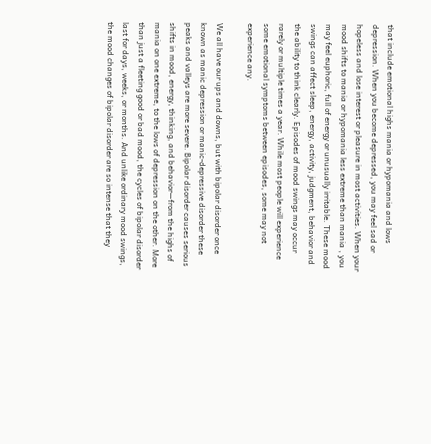that include emotional highs mania or hypomania and lows depression. When you become depressed, you may feel sad or hopeless and lose interest or pleasure in most activities. When your mood shifts to mania or hypomania less extreme than mania , you may feel euphoric, full of energy or unusually irritable. These mood swings can affect sleep, energy, activity, judgment, behavior and the ability to think clearly. Episodes of mood swings may occur rarely or multiple times a year. While most people will experience some emotional symptoms between episodes, some may not experience any.

We all have our ups and downs, but with bipolar disorder once known as manic depression or manic-depressive disorder these peaks and valleys are more severe. Bipolar disorder causes serious shifts in mood, energy, thinking, and behavior—from the highs of mania on one extreme, to the lows of depression on the other. More than just a fleeting good or bad mood, the cycles of bipolar disorder last for days, weeks, or months. And unlike ordinary mood swings, the mood changes of bipolar disorder are so intense that they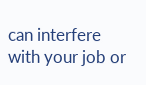can interfere with your job or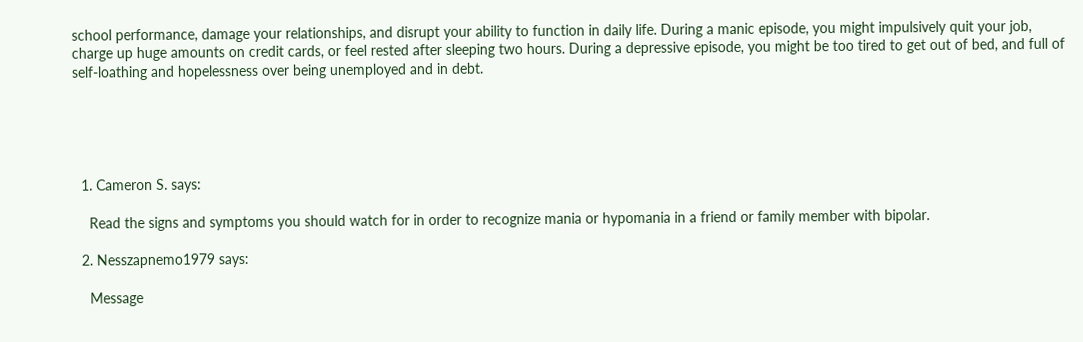school performance, damage your relationships, and disrupt your ability to function in daily life. During a manic episode, you might impulsively quit your job, charge up huge amounts on credit cards, or feel rested after sleeping two hours. During a depressive episode, you might be too tired to get out of bed, and full of self-loathing and hopelessness over being unemployed and in debt.





  1. Cameron S. says:

    Read the signs and symptoms you should watch for in order to recognize mania or hypomania in a friend or family member with bipolar.

  2. Nesszapnemo1979 says:

    Message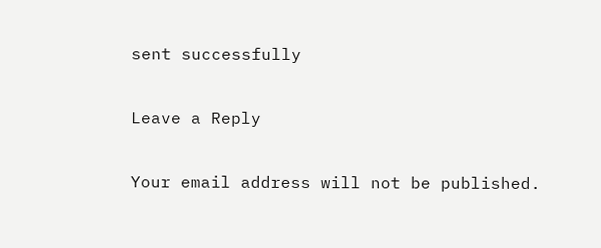sent successfully

Leave a Reply

Your email address will not be published.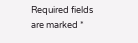Required fields are marked *